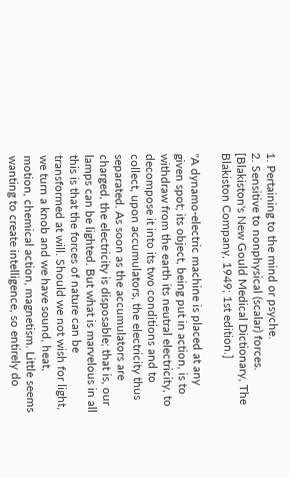1. Pertaining to the mind or psyche.
2. Sensitive to nonphysical (scalar) forces. [Blakiston's New Gould Medical Dictionary, The Blakiston Company, 1949; 1st edition.]

"A dynamo-electric machine is placed at any given spot; its object, being put in action, is to withdraw from the earth its neutral electricity, to decompose it into its two conditions and to collect, upon accumulators, the electricity thus separated. As soon as the accumulators are charged, the electricity is disposable; that is, our lamps can be lighted. But what is marvelous in all this is that the forces of nature can be transformed at will. Should we not wish for light, we turn a knob and we have sound, heat, motion, chemical action, magnetism. Little seems wanting to create intelligence, so entirely do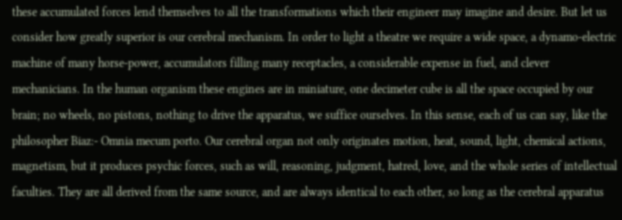these accumulated forces lend themselves to all the transformations which their engineer may imagine and desire. But let us consider how greatly superior is our cerebral mechanism. In order to light a theatre we require a wide space, a dynamo-electric machine of many horse-power, accumulators filling many receptacles, a considerable expense in fuel, and clever mechanicians. In the human organism these engines are in miniature, one decimeter cube is all the space occupied by our brain; no wheels, no pistons, nothing to drive the apparatus, we suffice ourselves. In this sense, each of us can say, like the philosopher Biaz:- Omnia mecum porto. Our cerebral organ not only originates motion, heat, sound, light, chemical actions, magnetism, but it produces psychic forces, such as will, reasoning, judgment, hatred, love, and the whole series of intellectual faculties. They are all derived from the same source, and are always identical to each other, so long as the cerebral apparatus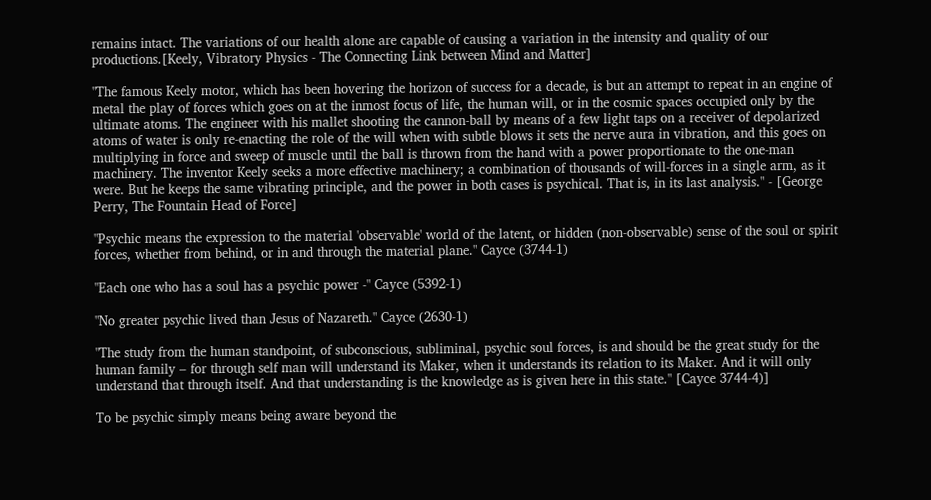remains intact. The variations of our health alone are capable of causing a variation in the intensity and quality of our productions.[Keely, Vibratory Physics - The Connecting Link between Mind and Matter]

"The famous Keely motor, which has been hovering the horizon of success for a decade, is but an attempt to repeat in an engine of metal the play of forces which goes on at the inmost focus of life, the human will, or in the cosmic spaces occupied only by the ultimate atoms. The engineer with his mallet shooting the cannon-ball by means of a few light taps on a receiver of depolarized atoms of water is only re-enacting the role of the will when with subtle blows it sets the nerve aura in vibration, and this goes on multiplying in force and sweep of muscle until the ball is thrown from the hand with a power proportionate to the one-man machinery. The inventor Keely seeks a more effective machinery; a combination of thousands of will-forces in a single arm, as it were. But he keeps the same vibrating principle, and the power in both cases is psychical. That is, in its last analysis." - [George Perry, The Fountain Head of Force]

"Psychic means the expression to the material 'observable' world of the latent, or hidden (non-observable) sense of the soul or spirit forces, whether from behind, or in and through the material plane." Cayce (3744-1)

"Each one who has a soul has a psychic power -" Cayce (5392-1)

"No greater psychic lived than Jesus of Nazareth." Cayce (2630-1)

"The study from the human standpoint, of subconscious, subliminal, psychic soul forces, is and should be the great study for the human family – for through self man will understand its Maker, when it understands its relation to its Maker. And it will only understand that through itself. And that understanding is the knowledge as is given here in this state." [Cayce 3744-4)]

To be psychic simply means being aware beyond the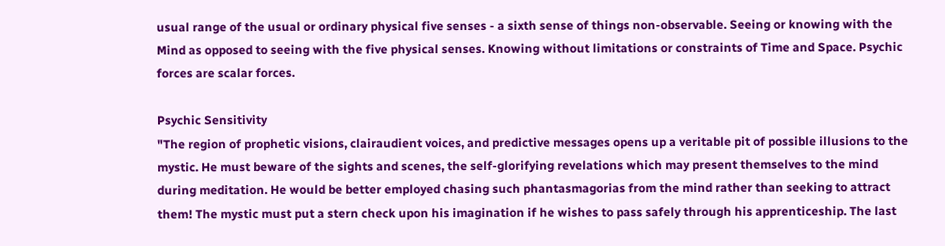usual range of the usual or ordinary physical five senses - a sixth sense of things non-observable. Seeing or knowing with the Mind as opposed to seeing with the five physical senses. Knowing without limitations or constraints of Time and Space. Psychic forces are scalar forces.

Psychic Sensitivity
"The region of prophetic visions, clairaudient voices, and predictive messages opens up a veritable pit of possible illusions to the mystic. He must beware of the sights and scenes, the self-glorifying revelations which may present themselves to the mind during meditation. He would be better employed chasing such phantasmagorias from the mind rather than seeking to attract them! The mystic must put a stern check upon his imagination if he wishes to pass safely through his apprenticeship. The last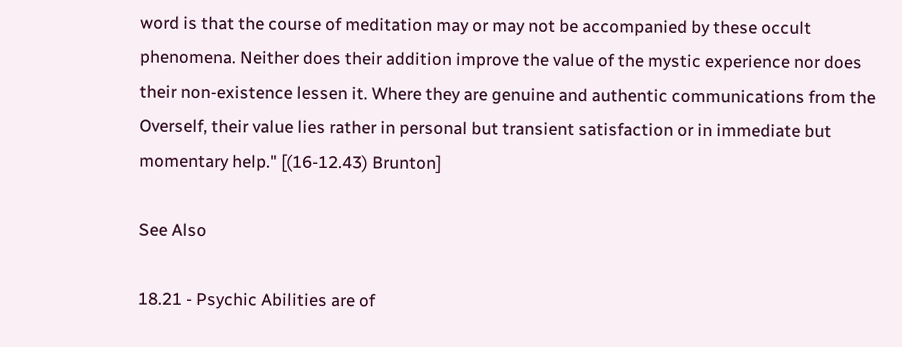word is that the course of meditation may or may not be accompanied by these occult phenomena. Neither does their addition improve the value of the mystic experience nor does their non-existence lessen it. Where they are genuine and authentic communications from the Overself, their value lies rather in personal but transient satisfaction or in immediate but momentary help." [(16-12.43) Brunton]

See Also

18.21 - Psychic Abilities are of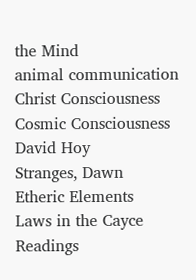the Mind
animal communication
Christ Consciousness
Cosmic Consciousness
David Hoy
Stranges, Dawn
Etheric Elements
Laws in the Cayce Readings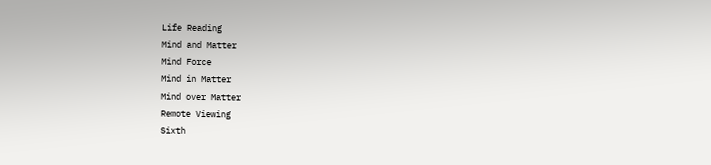Life Reading
Mind and Matter
Mind Force
Mind in Matter
Mind over Matter
Remote Viewing
Sixth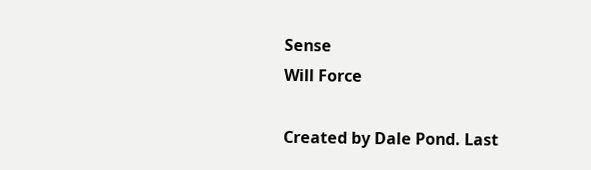Sense
Will Force

Created by Dale Pond. Last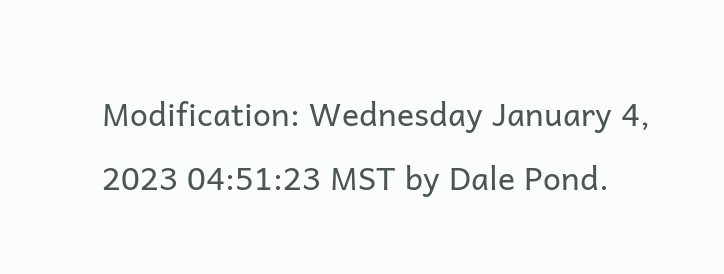Modification: Wednesday January 4, 2023 04:51:23 MST by Dale Pond.